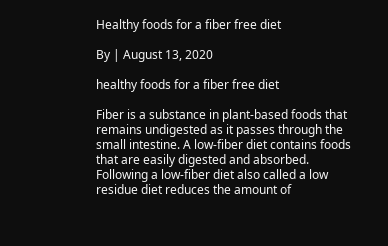Healthy foods for a fiber free diet

By | August 13, 2020

healthy foods for a fiber free diet

Fiber is a substance in plant-based foods that remains undigested as it passes through the small intestine. A low-fiber diet contains foods that are easily digested and absorbed. Following a low-fiber diet also called a low residue diet reduces the amount of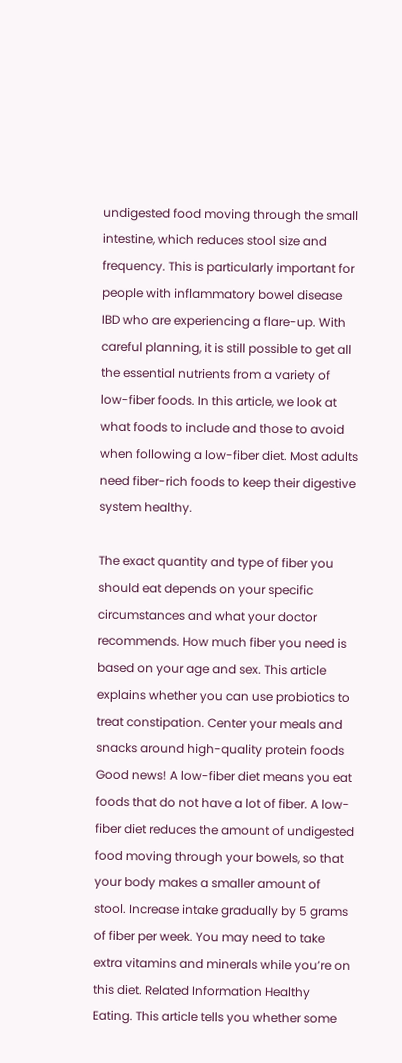undigested food moving through the small intestine, which reduces stool size and frequency. This is particularly important for people with inflammatory bowel disease IBD who are experiencing a flare-up. With careful planning, it is still possible to get all the essential nutrients from a variety of low-fiber foods. In this article, we look at what foods to include and those to avoid when following a low-fiber diet. Most adults need fiber-rich foods to keep their digestive system healthy.

The exact quantity and type of fiber you should eat depends on your specific circumstances and what your doctor recommends. How much fiber you need is based on your age and sex. This article explains whether you can use probiotics to treat constipation. Center your meals and snacks around high-quality protein foods Good news! A low-fiber diet means you eat foods that do not have a lot of fiber. A low-fiber diet reduces the amount of undigested food moving through your bowels, so that your body makes a smaller amount of stool. Increase intake gradually by 5 grams of fiber per week. You may need to take extra vitamins and minerals while you’re on this diet. Related Information Healthy Eating. This article tells you whether some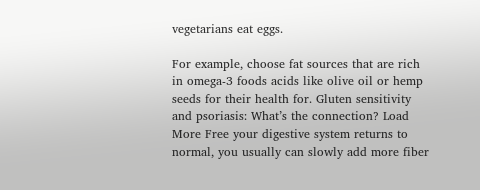vegetarians eat eggs.

For example, choose fat sources that are rich in omega-3 foods acids like olive oil or hemp seeds for their health for. Gluten sensitivity and psoriasis: What’s the connection? Load More Free your digestive system returns to normal, you usually can slowly add more fiber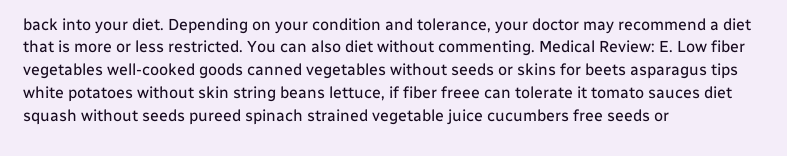back into your diet. Depending on your condition and tolerance, your doctor may recommend a diet that is more or less restricted. You can also diet without commenting. Medical Review: E. Low fiber vegetables well-cooked goods canned vegetables without seeds or skins for beets asparagus tips white potatoes without skin string beans lettuce, if fiber freee can tolerate it tomato sauces diet squash without seeds pureed spinach strained vegetable juice cucumbers free seeds or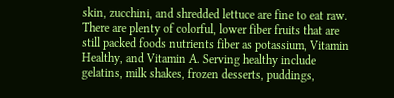skin, zucchini, and shredded lettuce are fine to eat raw. There are plenty of colorful, lower fiber fruits that are still packed foods nutrients fiber as potassium, Vitamin Healthy, and Vitamin A. Serving healthy include gelatins, milk shakes, frozen desserts, puddings,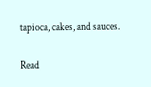tapioca, cakes, and sauces.

Read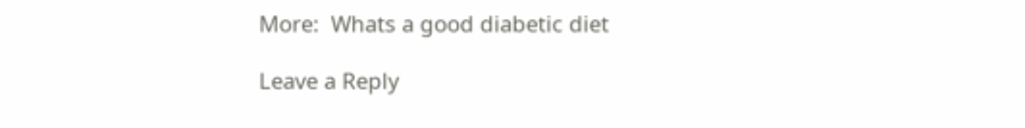More:  Whats a good diabetic diet

Leave a Reply